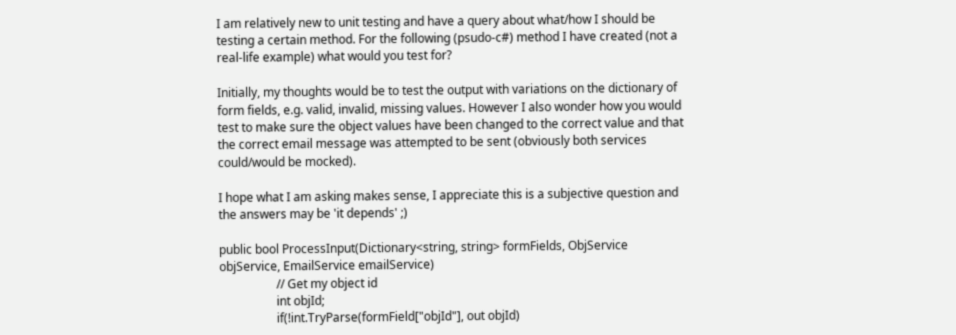I am relatively new to unit testing and have a query about what/how I should be testing a certain method. For the following (psudo-c#) method I have created (not a real-life example) what would you test for?

Initially, my thoughts would be to test the output with variations on the dictionary of form fields, e.g. valid, invalid, missing values. However I also wonder how you would test to make sure the object values have been changed to the correct value and that the correct email message was attempted to be sent (obviously both services could/would be mocked).

I hope what I am asking makes sense, I appreciate this is a subjective question and the answers may be 'it depends' ;)

public bool ProcessInput(Dictionary<string, string> formFields, ObjService objService, EmailService emailService)
                   // Get my object id
                   int objId;
                   if(!int.TryParse(formField["objId"], out objId)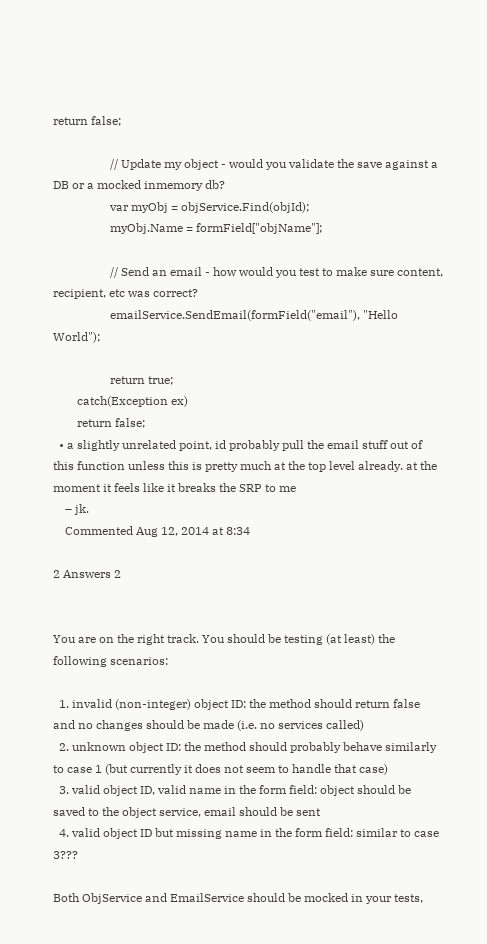return false;

                   // Update my object - would you validate the save against a DB or a mocked inmemory db?
                   var myObj = objService.Find(objId);
                   myObj.Name = formField["objName"];

                   // Send an email - how would you test to make sure content, recipient, etc was correct?
                   emailService.SendEmail(formField("email"), "Hello World");

                   return true;
        catch(Exception ex)
        return false;
  • a slightly unrelated point, id probably pull the email stuff out of this function unless this is pretty much at the top level already. at the moment it feels like it breaks the SRP to me
    – jk.
    Commented Aug 12, 2014 at 8:34

2 Answers 2


You are on the right track. You should be testing (at least) the following scenarios:

  1. invalid (non-integer) object ID: the method should return false and no changes should be made (i.e. no services called)
  2. unknown object ID: the method should probably behave similarly to case 1 (but currently it does not seem to handle that case)
  3. valid object ID, valid name in the form field: object should be saved to the object service, email should be sent
  4. valid object ID but missing name in the form field: similar to case 3???

Both ObjService and EmailService should be mocked in your tests,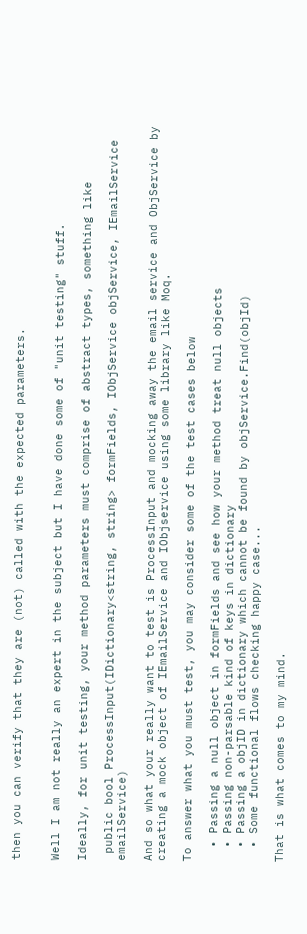then you can verify that they are (not) called with the expected parameters.


Well I am not really an expert in the subject but I have done some of "unit testing" stuff.

Ideally, for unit testing, your method parameters must comprise of abstract types, something like

 public bool ProcessInput(IDictionary<string, string> formFields, IObjService objService, IEmailService emailService)

And so what your really want to test is ProcessInput and mocking away the email service and ObjService by creating a mock object of IEmailService and IObjservice using some library like Moq.

To answer what you must test, you may consider some of the test cases below

  • Passing a null object in formFields and see how your method treat null objects
  • Passing non-parsable kind of keys in dictionary
  • Passing a objID in dictionary which cannot be found by objService.Find(objId)
  • Some functional flows checking happy case...

That is what comes to my mind.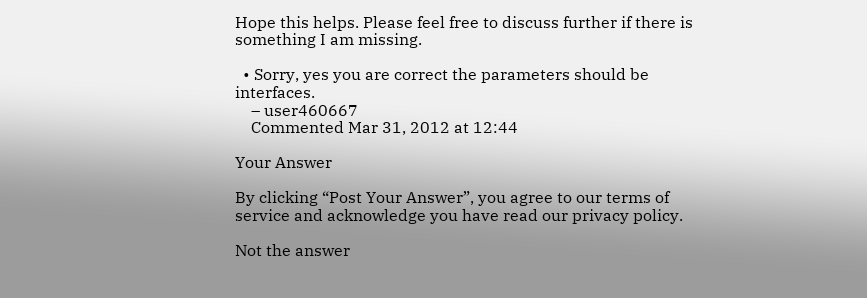Hope this helps. Please feel free to discuss further if there is something I am missing.

  • Sorry, yes you are correct the parameters should be interfaces.
    – user460667
    Commented Mar 31, 2012 at 12:44

Your Answer

By clicking “Post Your Answer”, you agree to our terms of service and acknowledge you have read our privacy policy.

Not the answer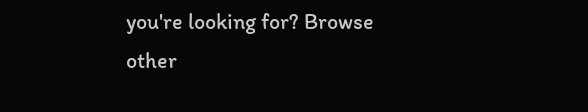you're looking for? Browse other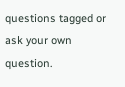questions tagged or ask your own question.